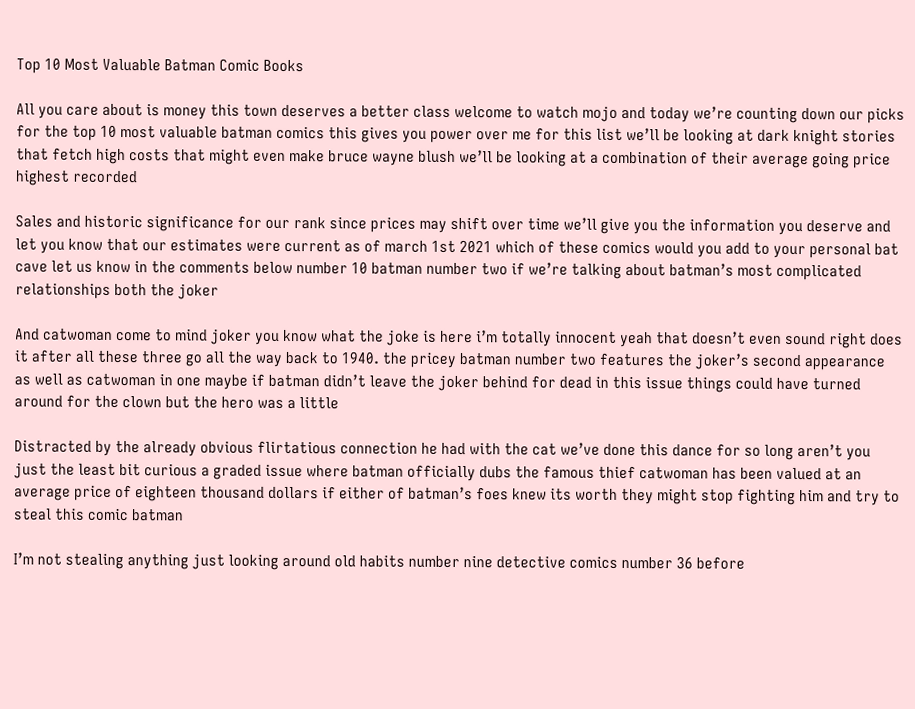Top 10 Most Valuable Batman Comic Books

All you care about is money this town deserves a better class welcome to watch mojo and today we’re counting down our picks for the top 10 most valuable batman comics this gives you power over me for this list we’ll be looking at dark knight stories that fetch high costs that might even make bruce wayne blush we’ll be looking at a combination of their average going price highest recorded

Sales and historic significance for our rank since prices may shift over time we’ll give you the information you deserve and let you know that our estimates were current as of march 1st 2021 which of these comics would you add to your personal bat cave let us know in the comments below number 10 batman number two if we’re talking about batman’s most complicated relationships both the joker

And catwoman come to mind joker you know what the joke is here i’m totally innocent yeah that doesn’t even sound right does it after all these three go all the way back to 1940. the pricey batman number two features the joker’s second appearance as well as catwoman in one maybe if batman didn’t leave the joker behind for dead in this issue things could have turned around for the clown but the hero was a little

Distracted by the already obvious flirtatious connection he had with the cat we’ve done this dance for so long aren’t you just the least bit curious a graded issue where batman officially dubs the famous thief catwoman has been valued at an average price of eighteen thousand dollars if either of batman’s foes knew its worth they might stop fighting him and try to steal this comic batman

I’m not stealing anything just looking around old habits number nine detective comics number 36 before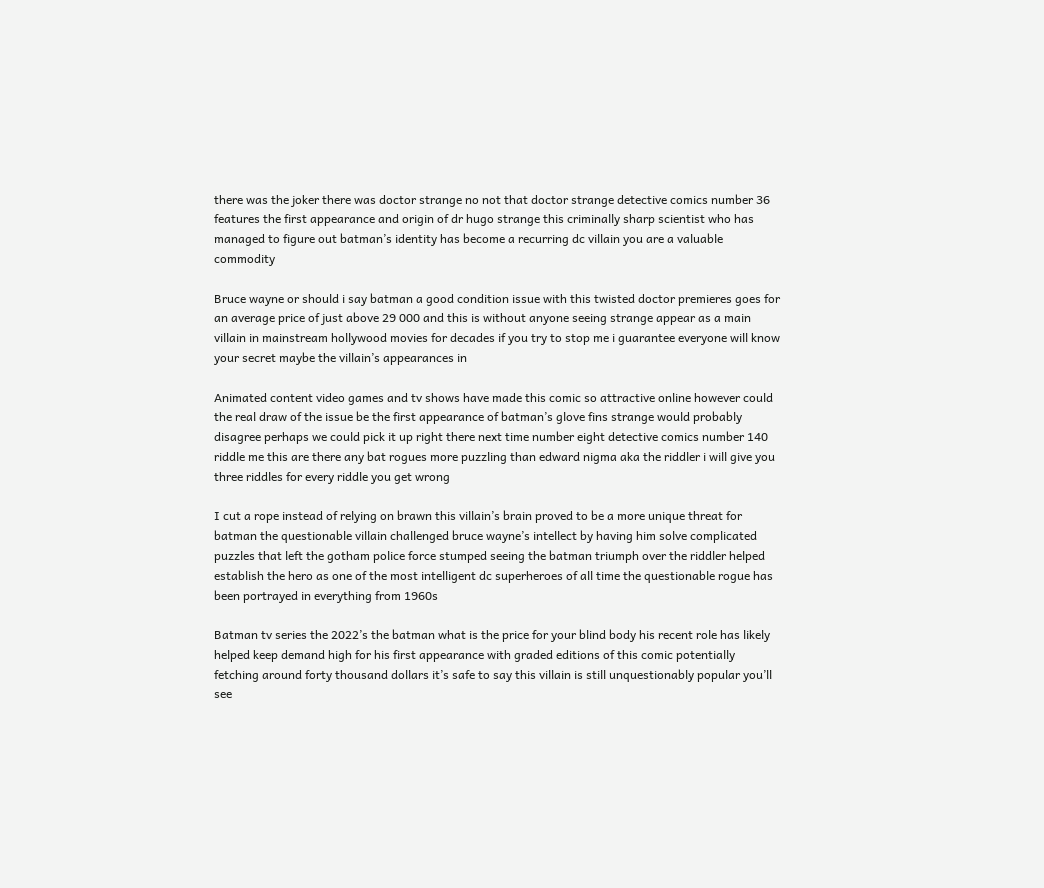there was the joker there was doctor strange no not that doctor strange detective comics number 36 features the first appearance and origin of dr hugo strange this criminally sharp scientist who has managed to figure out batman’s identity has become a recurring dc villain you are a valuable commodity

Bruce wayne or should i say batman a good condition issue with this twisted doctor premieres goes for an average price of just above 29 000 and this is without anyone seeing strange appear as a main villain in mainstream hollywood movies for decades if you try to stop me i guarantee everyone will know your secret maybe the villain’s appearances in

Animated content video games and tv shows have made this comic so attractive online however could the real draw of the issue be the first appearance of batman’s glove fins strange would probably disagree perhaps we could pick it up right there next time number eight detective comics number 140 riddle me this are there any bat rogues more puzzling than edward nigma aka the riddler i will give you three riddles for every riddle you get wrong

I cut a rope instead of relying on brawn this villain’s brain proved to be a more unique threat for batman the questionable villain challenged bruce wayne’s intellect by having him solve complicated puzzles that left the gotham police force stumped seeing the batman triumph over the riddler helped establish the hero as one of the most intelligent dc superheroes of all time the questionable rogue has been portrayed in everything from 1960s

Batman tv series the 2022’s the batman what is the price for your blind body his recent role has likely helped keep demand high for his first appearance with graded editions of this comic potentially fetching around forty thousand dollars it’s safe to say this villain is still unquestionably popular you’ll see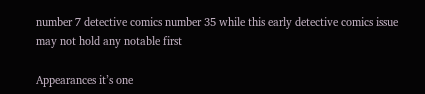number 7 detective comics number 35 while this early detective comics issue may not hold any notable first

Appearances it’s one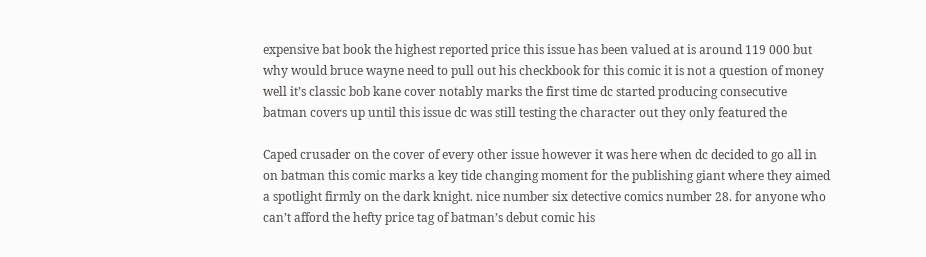expensive bat book the highest reported price this issue has been valued at is around 119 000 but why would bruce wayne need to pull out his checkbook for this comic it is not a question of money well it’s classic bob kane cover notably marks the first time dc started producing consecutive batman covers up until this issue dc was still testing the character out they only featured the

Caped crusader on the cover of every other issue however it was here when dc decided to go all in on batman this comic marks a key tide changing moment for the publishing giant where they aimed a spotlight firmly on the dark knight. nice number six detective comics number 28. for anyone who can’t afford the hefty price tag of batman’s debut comic his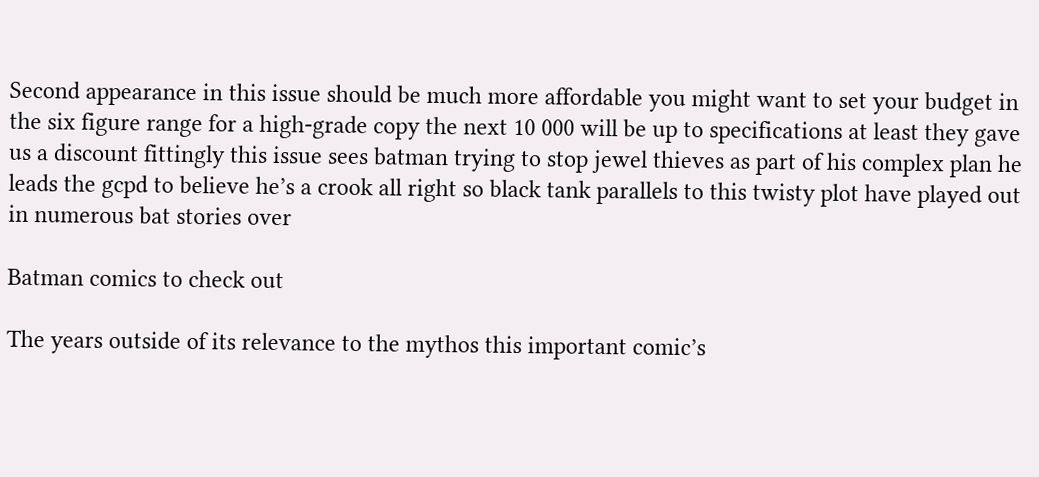Second appearance in this issue should be much more affordable you might want to set your budget in the six figure range for a high-grade copy the next 10 000 will be up to specifications at least they gave us a discount fittingly this issue sees batman trying to stop jewel thieves as part of his complex plan he leads the gcpd to believe he’s a crook all right so black tank parallels to this twisty plot have played out in numerous bat stories over

Batman comics to check out

The years outside of its relevance to the mythos this important comic’s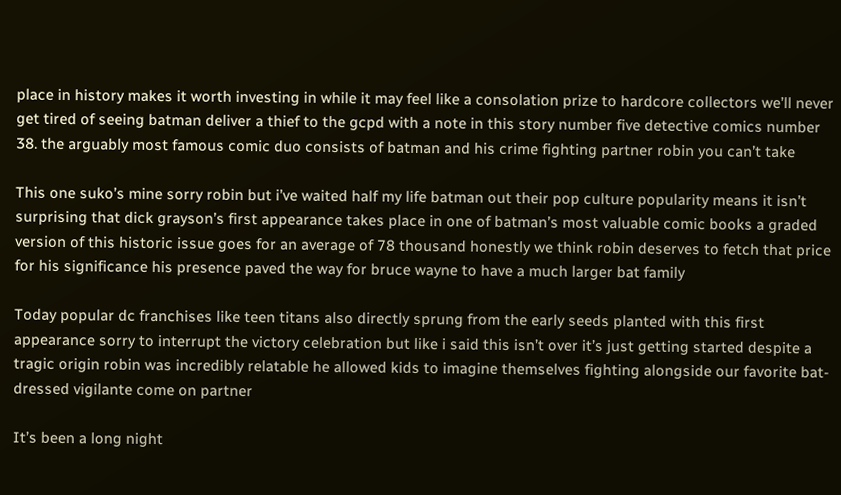place in history makes it worth investing in while it may feel like a consolation prize to hardcore collectors we’ll never get tired of seeing batman deliver a thief to the gcpd with a note in this story number five detective comics number 38. the arguably most famous comic duo consists of batman and his crime fighting partner robin you can’t take

This one suko’s mine sorry robin but i’ve waited half my life batman out their pop culture popularity means it isn’t surprising that dick grayson’s first appearance takes place in one of batman’s most valuable comic books a graded version of this historic issue goes for an average of 78 thousand honestly we think robin deserves to fetch that price for his significance his presence paved the way for bruce wayne to have a much larger bat family

Today popular dc franchises like teen titans also directly sprung from the early seeds planted with this first appearance sorry to interrupt the victory celebration but like i said this isn’t over it’s just getting started despite a tragic origin robin was incredibly relatable he allowed kids to imagine themselves fighting alongside our favorite bat-dressed vigilante come on partner

It’s been a long night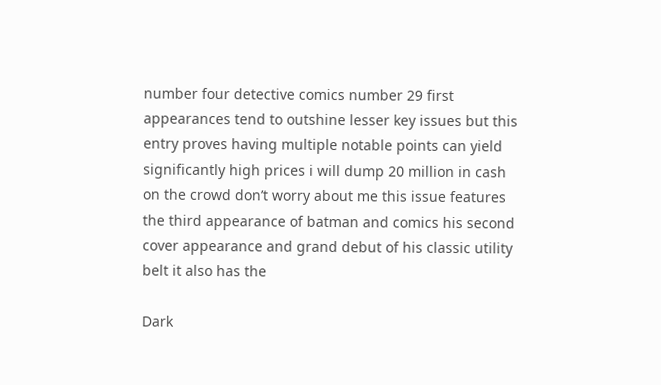number four detective comics number 29 first appearances tend to outshine lesser key issues but this entry proves having multiple notable points can yield significantly high prices i will dump 20 million in cash on the crowd don’t worry about me this issue features the third appearance of batman and comics his second cover appearance and grand debut of his classic utility belt it also has the

Dark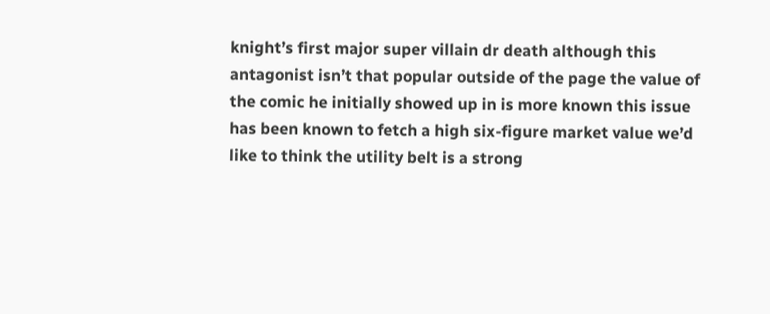knight’s first major super villain dr death although this antagonist isn’t that popular outside of the page the value of the comic he initially showed up in is more known this issue has been known to fetch a high six-figure market value we’d like to think the utility belt is a strong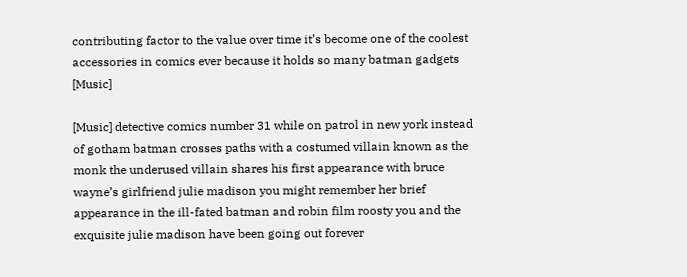contributing factor to the value over time it’s become one of the coolest accessories in comics ever because it holds so many batman gadgets [Music]

[Music] detective comics number 31 while on patrol in new york instead of gotham batman crosses paths with a costumed villain known as the monk the underused villain shares his first appearance with bruce wayne’s girlfriend julie madison you might remember her brief appearance in the ill-fated batman and robin film roosty you and the exquisite julie madison have been going out forever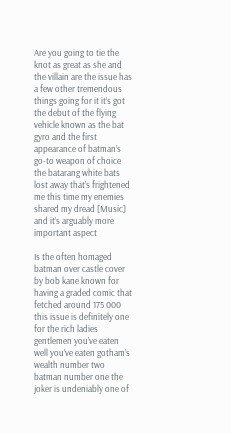Are you going to tie the knot as great as she and the villain are the issue has a few other tremendous things going for it it’s got the debut of the flying vehicle known as the bat gyro and the first appearance of batman’s go-to weapon of choice the batarang white bats lost away that’s frightened me this time my enemies shared my dread [Music] and it’s arguably more important aspect

Is the often homaged batman over castle cover by bob kane known for having a graded comic that fetched around 175 000 this issue is definitely one for the rich ladies gentlemen you’ve eaten well you’ve eaten gotham’s wealth number two batman number one the joker is undeniably one of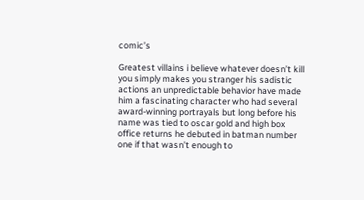comic’s

Greatest villains i believe whatever doesn’t kill you simply makes you stranger his sadistic actions an unpredictable behavior have made him a fascinating character who had several award-winning portrayals but long before his name was tied to oscar gold and high box office returns he debuted in batman number one if that wasn’t enough to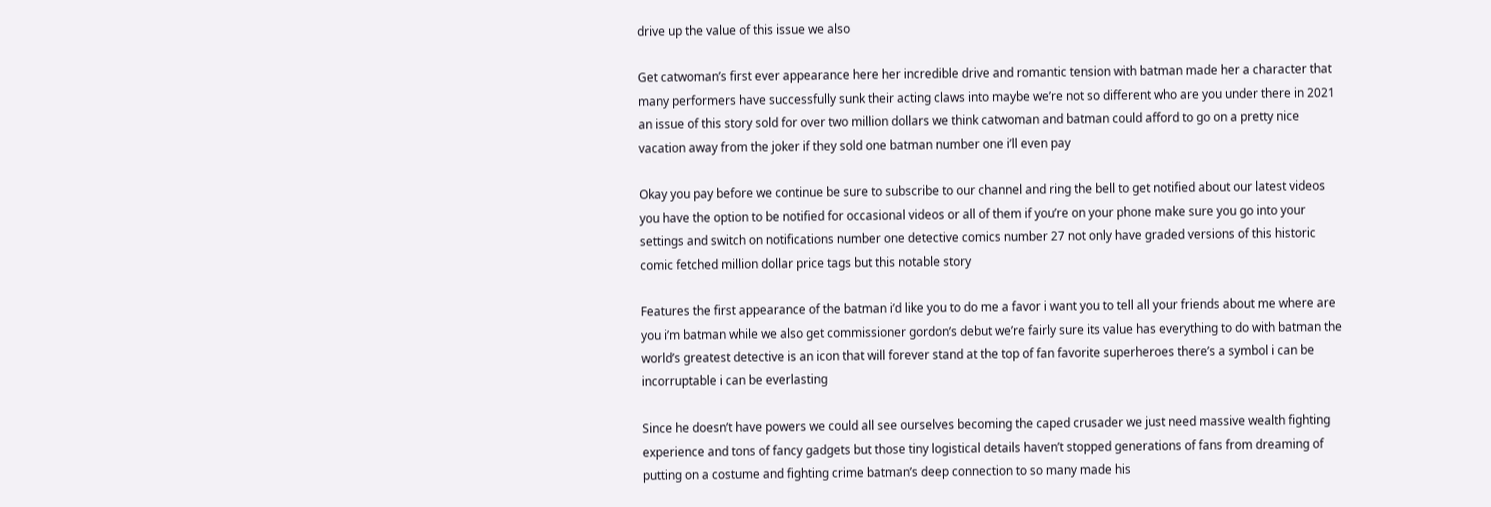drive up the value of this issue we also

Get catwoman’s first ever appearance here her incredible drive and romantic tension with batman made her a character that many performers have successfully sunk their acting claws into maybe we’re not so different who are you under there in 2021 an issue of this story sold for over two million dollars we think catwoman and batman could afford to go on a pretty nice vacation away from the joker if they sold one batman number one i’ll even pay

Okay you pay before we continue be sure to subscribe to our channel and ring the bell to get notified about our latest videos you have the option to be notified for occasional videos or all of them if you’re on your phone make sure you go into your settings and switch on notifications number one detective comics number 27 not only have graded versions of this historic comic fetched million dollar price tags but this notable story

Features the first appearance of the batman i’d like you to do me a favor i want you to tell all your friends about me where are you i’m batman while we also get commissioner gordon’s debut we’re fairly sure its value has everything to do with batman the world’s greatest detective is an icon that will forever stand at the top of fan favorite superheroes there’s a symbol i can be incorruptable i can be everlasting

Since he doesn’t have powers we could all see ourselves becoming the caped crusader we just need massive wealth fighting experience and tons of fancy gadgets but those tiny logistical details haven’t stopped generations of fans from dreaming of putting on a costume and fighting crime batman’s deep connection to so many made his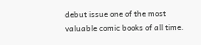debut issue one of the most valuable comic books of all time.